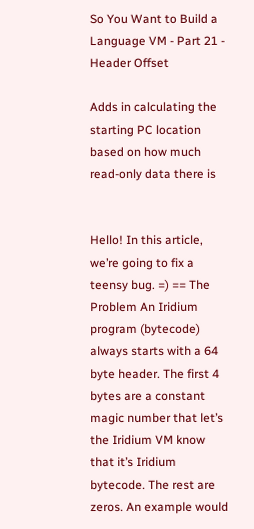So You Want to Build a Language VM - Part 21 - Header Offset

Adds in calculating the starting PC location based on how much read-only data there is


Hello! In this article, we’re going to fix a teensy bug. =) == The Problem An Iridium program (bytecode) always starts with a 64 byte header. The first 4 bytes are a constant magic number that let’s the Iridium VM know that it’s Iridium bytecode. The rest are zeros. An example would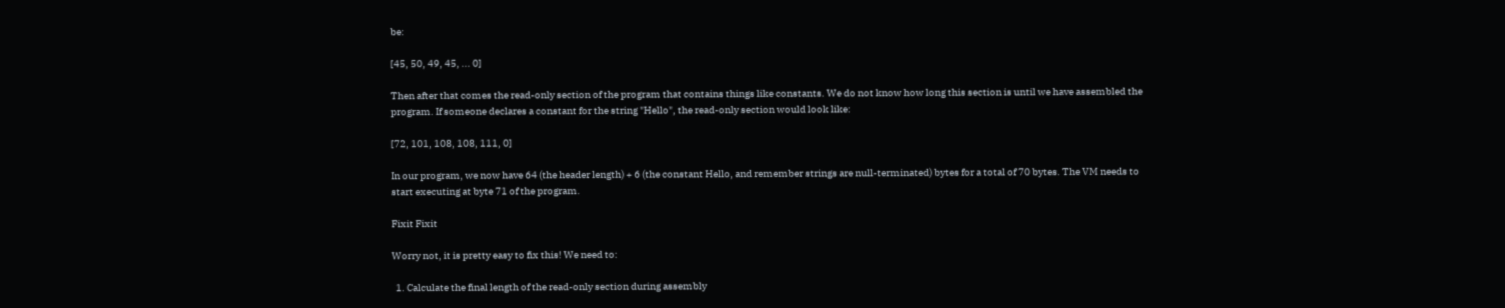be:

[45, 50, 49, 45, ... 0]

Then after that comes the read-only section of the program that contains things like constants. We do not know how long this section is until we have assembled the program. If someone declares a constant for the string "Hello", the read-only section would look like:

[72, 101, 108, 108, 111, 0]

In our program, we now have 64 (the header length) + 6 (the constant Hello, and remember strings are null-terminated) bytes for a total of 70 bytes. The VM needs to start executing at byte 71 of the program.

Fixit Fixit

Worry not, it is pretty easy to fix this! We need to:

  1. Calculate the final length of the read-only section during assembly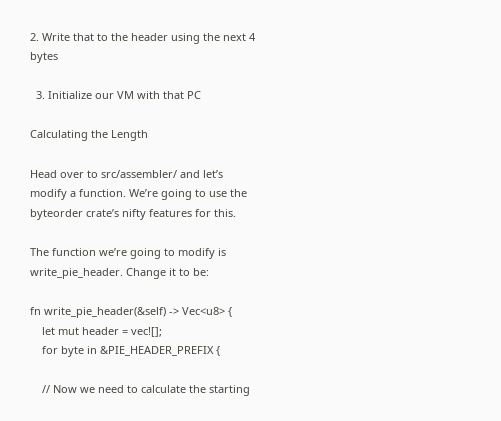2. Write that to the header using the next 4 bytes

  3. Initialize our VM with that PC

Calculating the Length

Head over to src/assembler/ and let’s modify a function. We’re going to use the byteorder crate’s nifty features for this.

The function we’re going to modify is write_pie_header. Change it to be:

fn write_pie_header(&self) -> Vec<u8> {
    let mut header = vec![];
    for byte in &PIE_HEADER_PREFIX {

    // Now we need to calculate the starting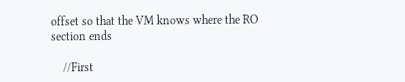offset so that the VM knows where the RO section ends

    //First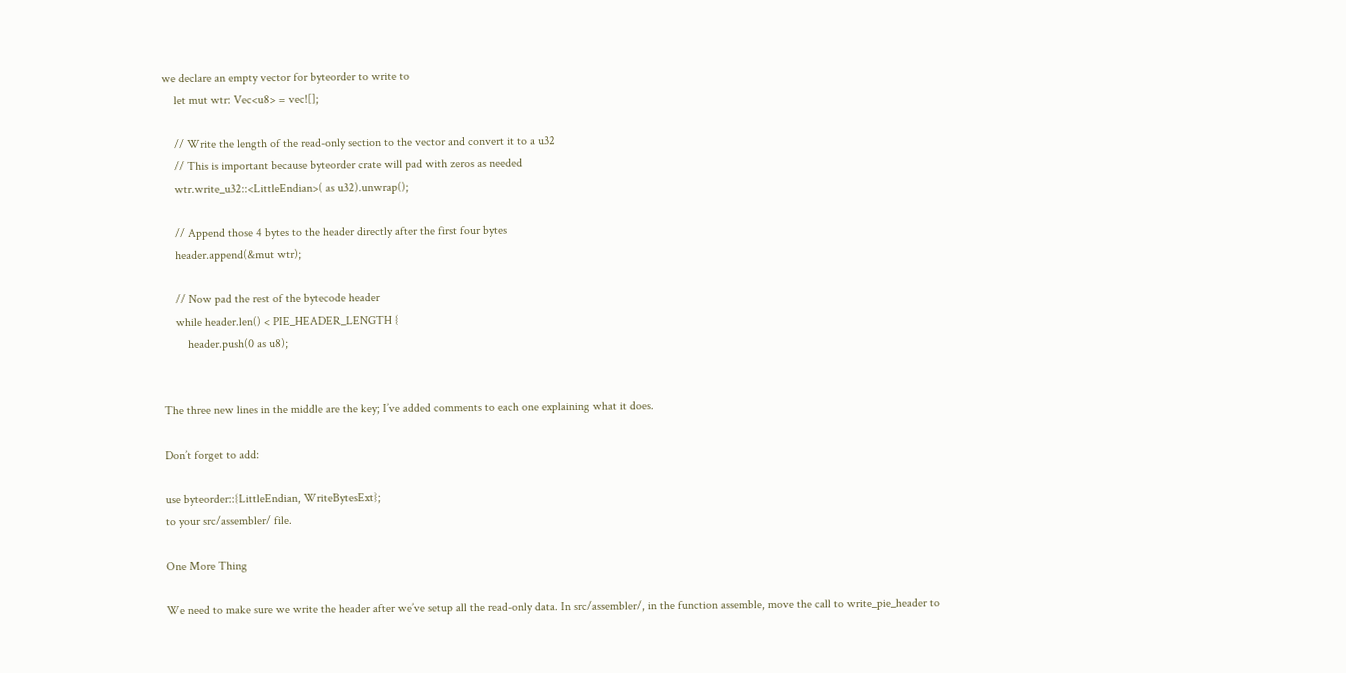we declare an empty vector for byteorder to write to
    let mut wtr: Vec<u8> = vec![];

    // Write the length of the read-only section to the vector and convert it to a u32
    // This is important because byteorder crate will pad with zeros as needed
    wtr.write_u32::<LittleEndian>( as u32).unwrap();

    // Append those 4 bytes to the header directly after the first four bytes
    header.append(&mut wtr);

    // Now pad the rest of the bytecode header
    while header.len() < PIE_HEADER_LENGTH {
        header.push(0 as u8);


The three new lines in the middle are the key; I’ve added comments to each one explaining what it does.

Don’t forget to add:

use byteorder::{LittleEndian, WriteBytesExt};
to your src/assembler/ file.

One More Thing

We need to make sure we write the header after we’ve setup all the read-only data. In src/assembler/, in the function assemble, move the call to write_pie_header to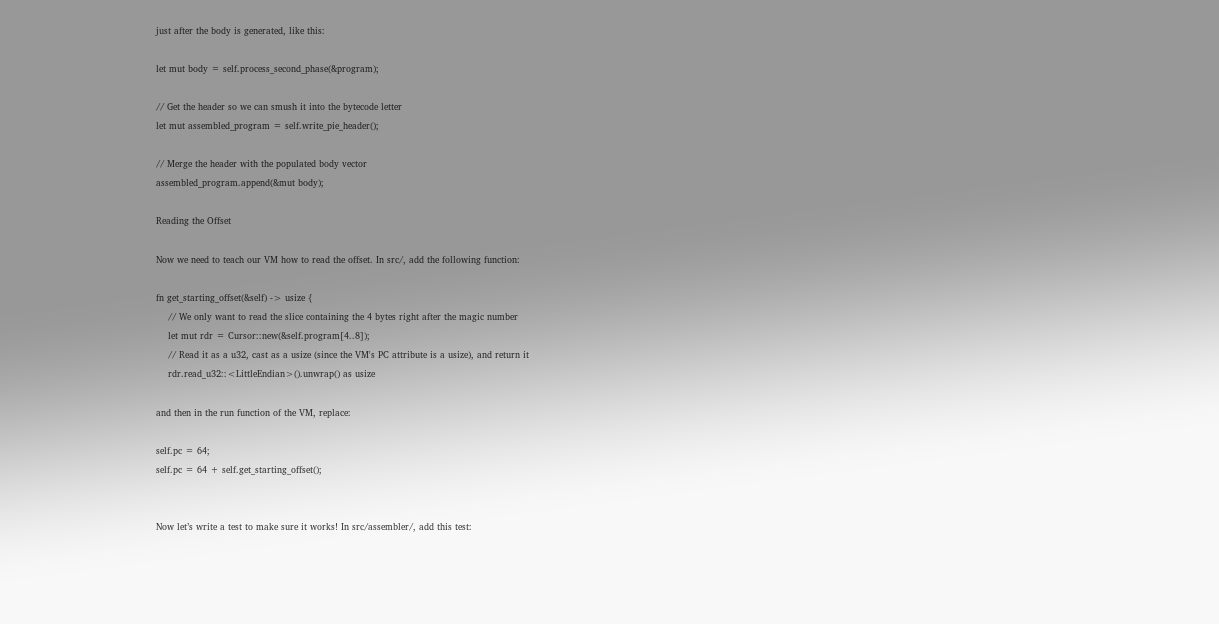just after the body is generated, like this:

let mut body = self.process_second_phase(&program);

// Get the header so we can smush it into the bytecode letter
let mut assembled_program = self.write_pie_header();

// Merge the header with the populated body vector
assembled_program.append(&mut body);

Reading the Offset

Now we need to teach our VM how to read the offset. In src/, add the following function:

fn get_starting_offset(&self) -> usize {
    // We only want to read the slice containing the 4 bytes right after the magic number
    let mut rdr = Cursor::new(&self.program[4..8]);
    // Read it as a u32, cast as a usize (since the VM's PC attribute is a usize), and return it
    rdr.read_u32::<LittleEndian>().unwrap() as usize

and then in the run function of the VM, replace:

self.pc = 64;
self.pc = 64 + self.get_starting_offset();


Now let’s write a test to make sure it works! In src/assembler/, add this test: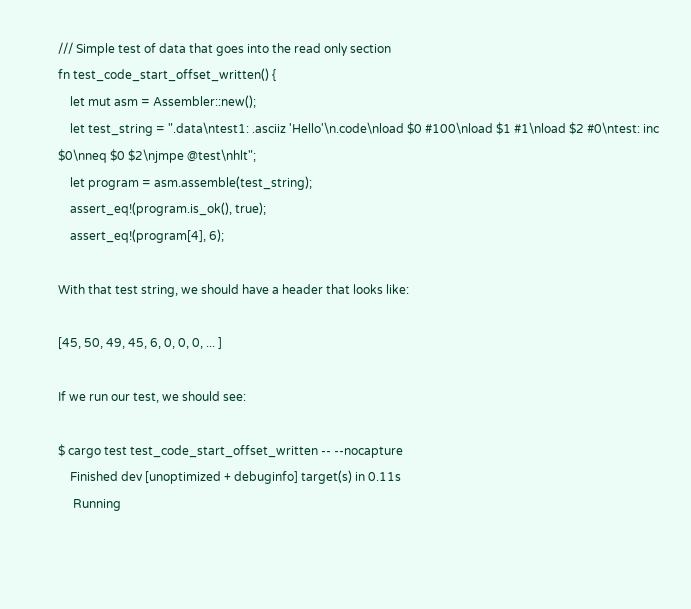/// Simple test of data that goes into the read only section
fn test_code_start_offset_written() {
    let mut asm = Assembler::new();
    let test_string = ".data\ntest1: .asciiz 'Hello'\n.code\nload $0 #100\nload $1 #1\nload $2 #0\ntest: inc $0\nneq $0 $2\njmpe @test\nhlt";
    let program = asm.assemble(test_string);
    assert_eq!(program.is_ok(), true);
    assert_eq!(program[4], 6);

With that test string, we should have a header that looks like:

[45, 50, 49, 45, 6, 0, 0, 0, ... ]

If we run our test, we should see:

$ cargo test test_code_start_offset_written -- --nocapture
    Finished dev [unoptimized + debuginfo] target(s) in 0.11s
     Running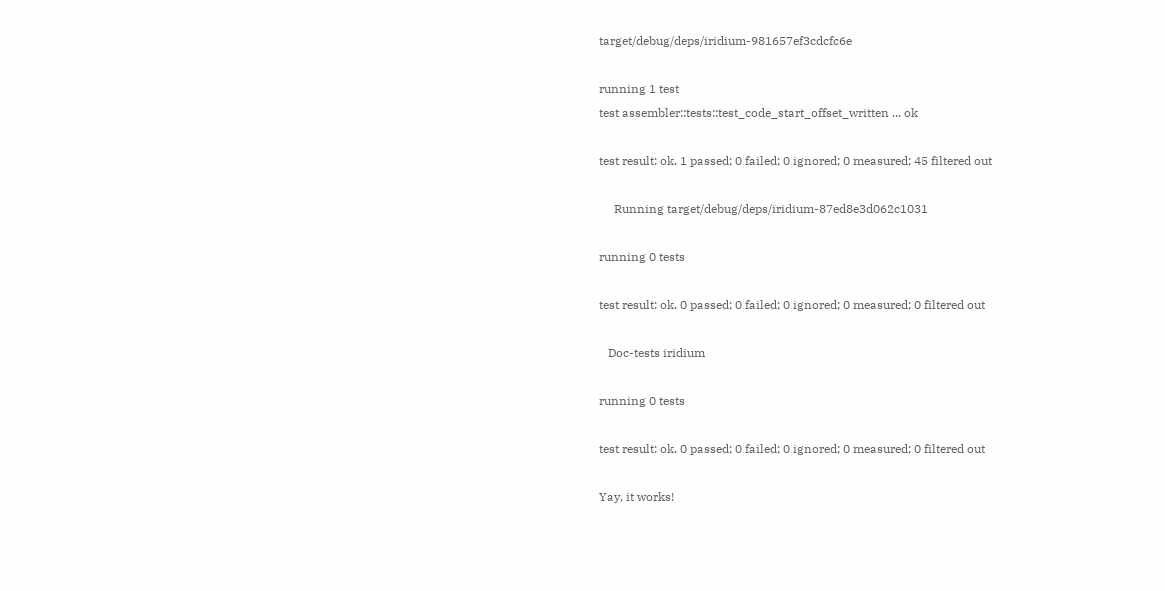target/debug/deps/iridium-981657ef3cdcfc6e

running 1 test
test assembler::tests::test_code_start_offset_written ... ok

test result: ok. 1 passed; 0 failed; 0 ignored; 0 measured; 45 filtered out

     Running target/debug/deps/iridium-87ed8e3d062c1031

running 0 tests

test result: ok. 0 passed; 0 failed; 0 ignored; 0 measured; 0 filtered out

   Doc-tests iridium

running 0 tests

test result: ok. 0 passed; 0 failed; 0 ignored; 0 measured; 0 filtered out

Yay, it works!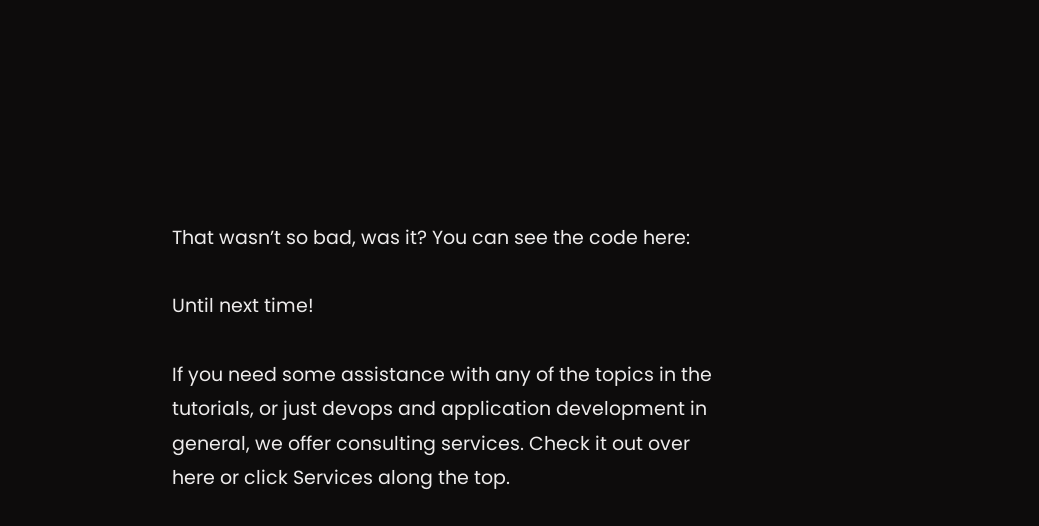That wasn’t so bad, was it? You can see the code here:

Until next time!

If you need some assistance with any of the topics in the tutorials, or just devops and application development in general, we offer consulting services. Check it out over here or click Services along the top.